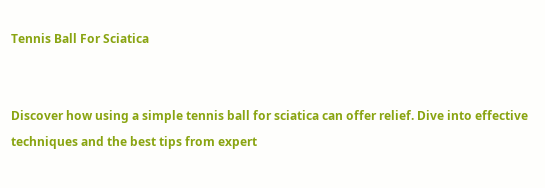Tennis Ball For Sciatica


Discover how using a simple tennis ball for sciatica can offer relief. Dive into effective techniques and the best tips from expert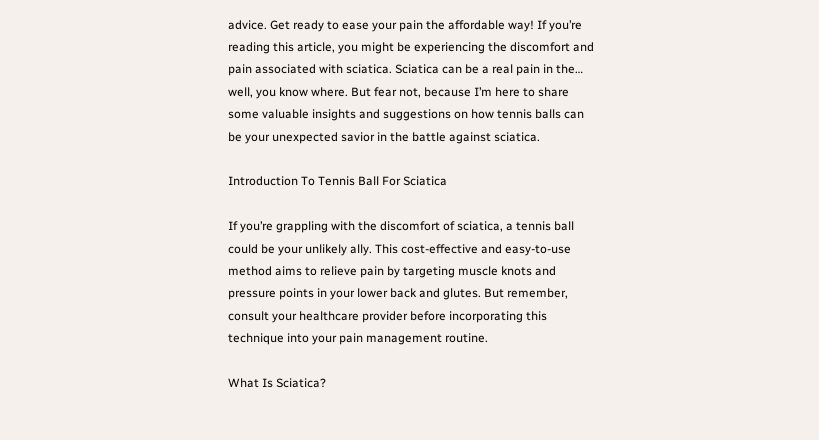advice. Get ready to ease your pain the affordable way! If you’re reading this article, you might be experiencing the discomfort and pain associated with sciatica. Sciatica can be a real pain in the… well, you know where. But fear not, because I’m here to share some valuable insights and suggestions on how tennis balls can be your unexpected savior in the battle against sciatica.

Introduction To Tennis Ball For Sciatica

If you’re grappling with the discomfort of sciatica, a tennis ball could be your unlikely ally. This cost-effective and easy-to-use method aims to relieve pain by targeting muscle knots and pressure points in your lower back and glutes. But remember, consult your healthcare provider before incorporating this technique into your pain management routine.

What Is Sciatica?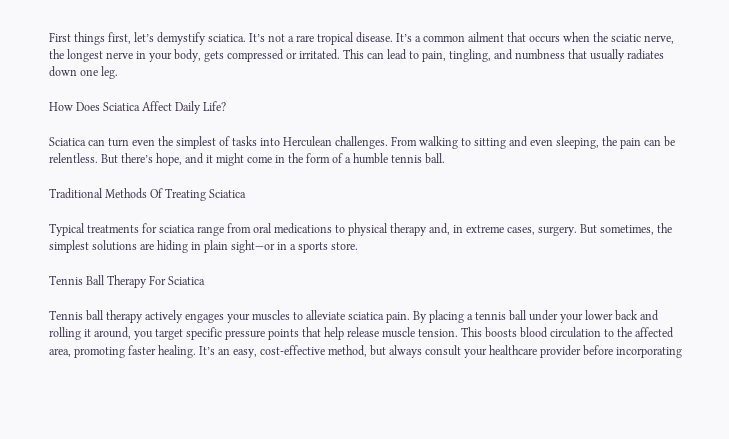First things first, let’s demystify sciatica. It’s not a rare tropical disease. It’s a common ailment that occurs when the sciatic nerve, the longest nerve in your body, gets compressed or irritated. This can lead to pain, tingling, and numbness that usually radiates down one leg.

How Does Sciatica Affect Daily Life?

Sciatica can turn even the simplest of tasks into Herculean challenges. From walking to sitting and even sleeping, the pain can be relentless. But there’s hope, and it might come in the form of a humble tennis ball.

Traditional Methods Of Treating Sciatica

Typical treatments for sciatica range from oral medications to physical therapy and, in extreme cases, surgery. But sometimes, the simplest solutions are hiding in plain sight—or in a sports store.

Tennis Ball Therapy For Sciatica

Tennis ball therapy actively engages your muscles to alleviate sciatica pain. By placing a tennis ball under your lower back and rolling it around, you target specific pressure points that help release muscle tension. This boosts blood circulation to the affected area, promoting faster healing. It’s an easy, cost-effective method, but always consult your healthcare provider before incorporating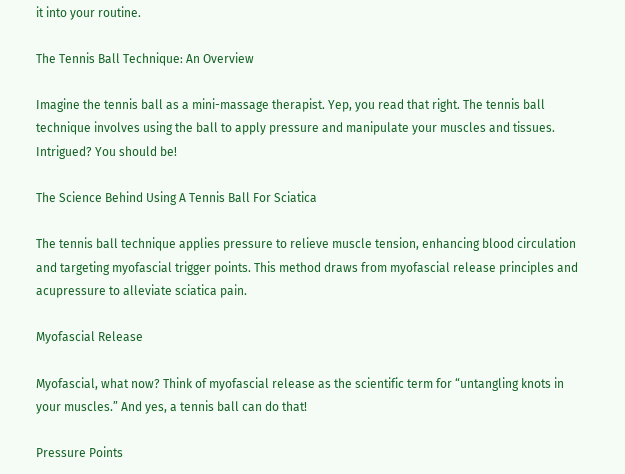it into your routine.

The Tennis Ball Technique: An Overview

Imagine the tennis ball as a mini-massage therapist. Yep, you read that right. The tennis ball technique involves using the ball to apply pressure and manipulate your muscles and tissues. Intrigued? You should be!

The Science Behind Using A Tennis Ball For Sciatica

The tennis ball technique applies pressure to relieve muscle tension, enhancing blood circulation and targeting myofascial trigger points. This method draws from myofascial release principles and acupressure to alleviate sciatica pain.

Myofascial Release

Myofascial, what now? Think of myofascial release as the scientific term for “untangling knots in your muscles.” And yes, a tennis ball can do that!

Pressure Points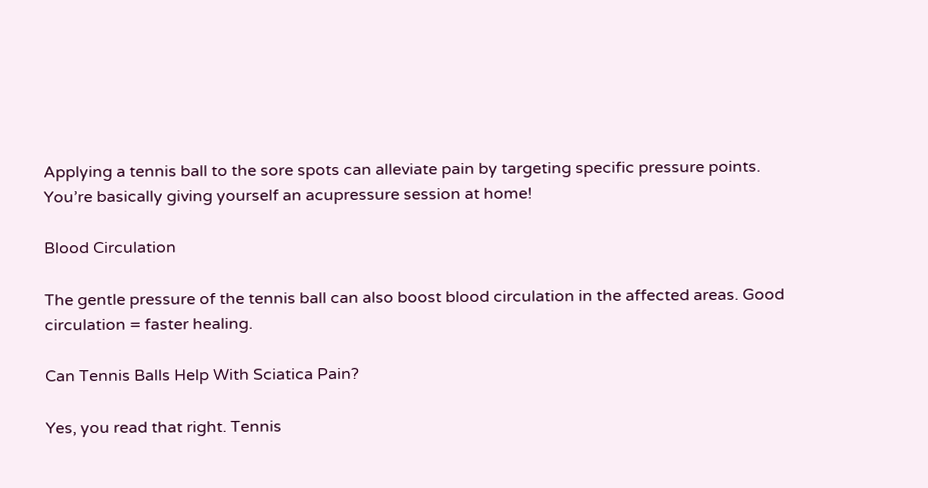Applying a tennis ball to the sore spots can alleviate pain by targeting specific pressure points. You’re basically giving yourself an acupressure session at home!

Blood Circulation

The gentle pressure of the tennis ball can also boost blood circulation in the affected areas. Good circulation = faster healing.

Can Tennis Balls Help With Sciatica Pain?

Yes, you read that right. Tennis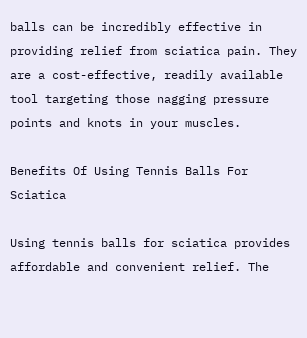balls can be incredibly effective in providing relief from sciatica pain. They are a cost-effective, readily available tool targeting those nagging pressure points and knots in your muscles.

Benefits Of Using Tennis Balls For Sciatica

Using tennis balls for sciatica provides affordable and convenient relief. The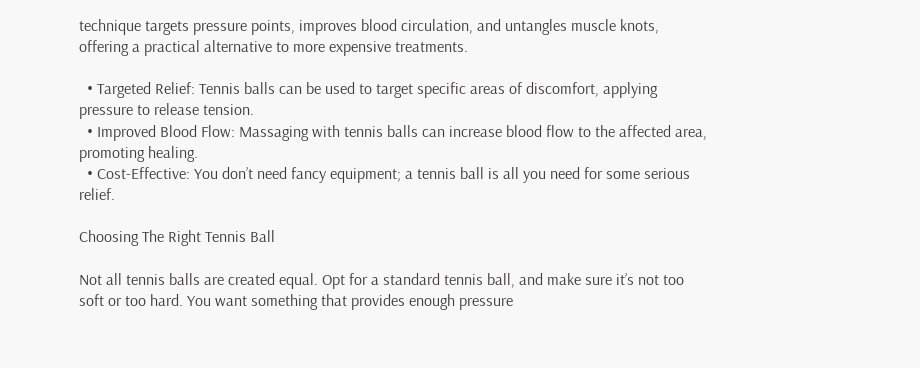technique targets pressure points, improves blood circulation, and untangles muscle knots, offering a practical alternative to more expensive treatments.

  • Targeted Relief: Tennis balls can be used to target specific areas of discomfort, applying pressure to release tension.
  • Improved Blood Flow: Massaging with tennis balls can increase blood flow to the affected area, promoting healing.
  • Cost-Effective: You don’t need fancy equipment; a tennis ball is all you need for some serious relief.

Choosing The Right Tennis Ball

Not all tennis balls are created equal. Opt for a standard tennis ball, and make sure it’s not too soft or too hard. You want something that provides enough pressure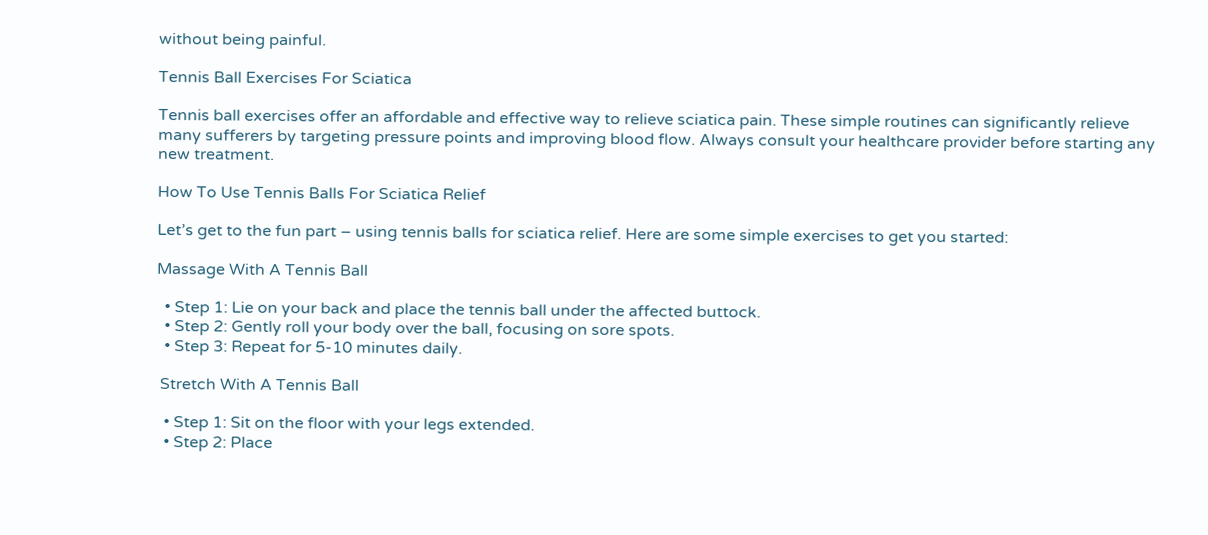without being painful.

Tennis Ball Exercises For Sciatica

Tennis ball exercises offer an affordable and effective way to relieve sciatica pain. These simple routines can significantly relieve many sufferers by targeting pressure points and improving blood flow. Always consult your healthcare provider before starting any new treatment.

How To Use Tennis Balls For Sciatica Relief

Let’s get to the fun part – using tennis balls for sciatica relief. Here are some simple exercises to get you started:

Massage With A Tennis Ball

  • Step 1: Lie on your back and place the tennis ball under the affected buttock.
  • Step 2: Gently roll your body over the ball, focusing on sore spots.
  • Step 3: Repeat for 5-10 minutes daily.

 Stretch With A Tennis Ball

  • Step 1: Sit on the floor with your legs extended.
  • Step 2: Place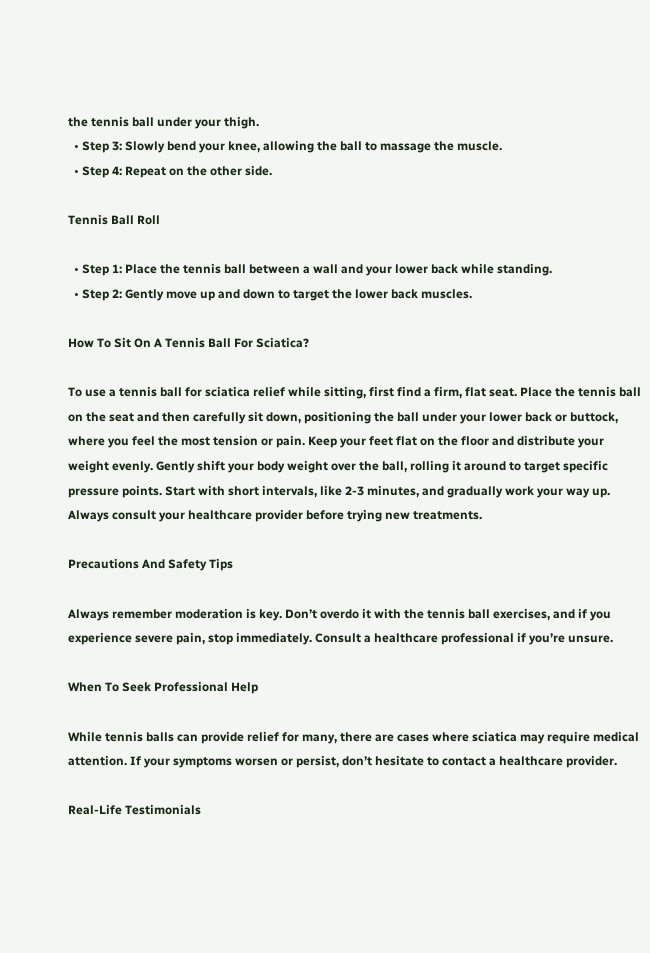the tennis ball under your thigh.
  • Step 3: Slowly bend your knee, allowing the ball to massage the muscle.
  • Step 4: Repeat on the other side.

Tennis Ball Roll

  • Step 1: Place the tennis ball between a wall and your lower back while standing.
  • Step 2: Gently move up and down to target the lower back muscles.

How To Sit On A Tennis Ball For Sciatica?

To use a tennis ball for sciatica relief while sitting, first find a firm, flat seat. Place the tennis ball on the seat and then carefully sit down, positioning the ball under your lower back or buttock, where you feel the most tension or pain. Keep your feet flat on the floor and distribute your weight evenly. Gently shift your body weight over the ball, rolling it around to target specific pressure points. Start with short intervals, like 2-3 minutes, and gradually work your way up. Always consult your healthcare provider before trying new treatments.

Precautions And Safety Tips

Always remember moderation is key. Don’t overdo it with the tennis ball exercises, and if you experience severe pain, stop immediately. Consult a healthcare professional if you’re unsure.

When To Seek Professional Help

While tennis balls can provide relief for many, there are cases where sciatica may require medical attention. If your symptoms worsen or persist, don’t hesitate to contact a healthcare provider.

Real-Life Testimonials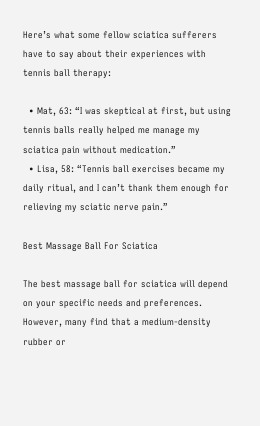Here’s what some fellow sciatica sufferers have to say about their experiences with tennis ball therapy:

  • Mat, 63: “I was skeptical at first, but using tennis balls really helped me manage my sciatica pain without medication.”
  • Lisa, 58: “Tennis ball exercises became my daily ritual, and I can’t thank them enough for relieving my sciatic nerve pain.”

Best Massage Ball For Sciatica

The best massage ball for sciatica will depend on your specific needs and preferences. However, many find that a medium-density rubber or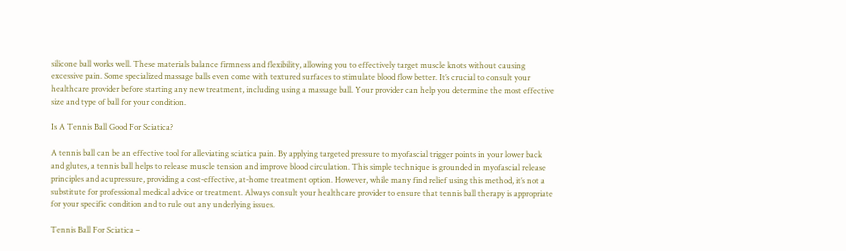silicone ball works well. These materials balance firmness and flexibility, allowing you to effectively target muscle knots without causing excessive pain. Some specialized massage balls even come with textured surfaces to stimulate blood flow better. It’s crucial to consult your healthcare provider before starting any new treatment, including using a massage ball. Your provider can help you determine the most effective size and type of ball for your condition.

Is A Tennis Ball Good For Sciatica?

A tennis ball can be an effective tool for alleviating sciatica pain. By applying targeted pressure to myofascial trigger points in your lower back and glutes, a tennis ball helps to release muscle tension and improve blood circulation. This simple technique is grounded in myofascial release principles and acupressure, providing a cost-effective, at-home treatment option. However, while many find relief using this method, it’s not a substitute for professional medical advice or treatment. Always consult your healthcare provider to ensure that tennis ball therapy is appropriate for your specific condition and to rule out any underlying issues.

Tennis Ball For Sciatica –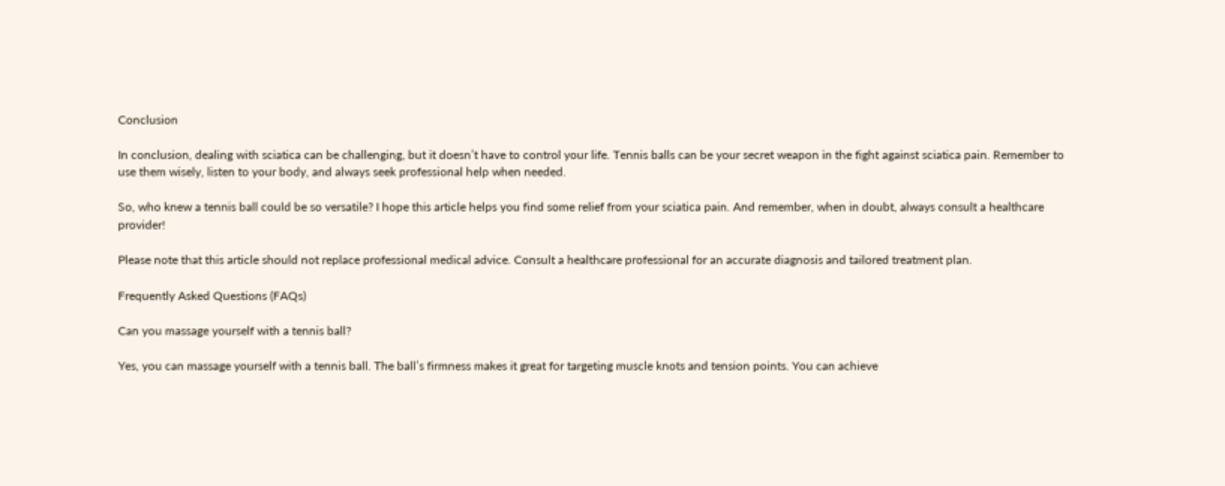Conclusion

In conclusion, dealing with sciatica can be challenging, but it doesn’t have to control your life. Tennis balls can be your secret weapon in the fight against sciatica pain. Remember to use them wisely, listen to your body, and always seek professional help when needed.

So, who knew a tennis ball could be so versatile? I hope this article helps you find some relief from your sciatica pain. And remember, when in doubt, always consult a healthcare provider!

Please note that this article should not replace professional medical advice. Consult a healthcare professional for an accurate diagnosis and tailored treatment plan.

Frequently Asked Questions (FAQs)

Can you massage yourself with a tennis ball?

Yes, you can massage yourself with a tennis ball. The ball’s firmness makes it great for targeting muscle knots and tension points. You can achieve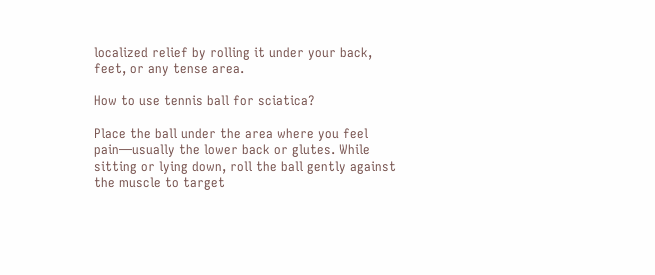localized relief by rolling it under your back, feet, or any tense area.

How to use tennis ball for sciatica?

Place the ball under the area where you feel pain—usually the lower back or glutes. While sitting or lying down, roll the ball gently against the muscle to target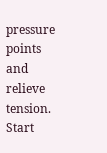pressure points and relieve tension. Start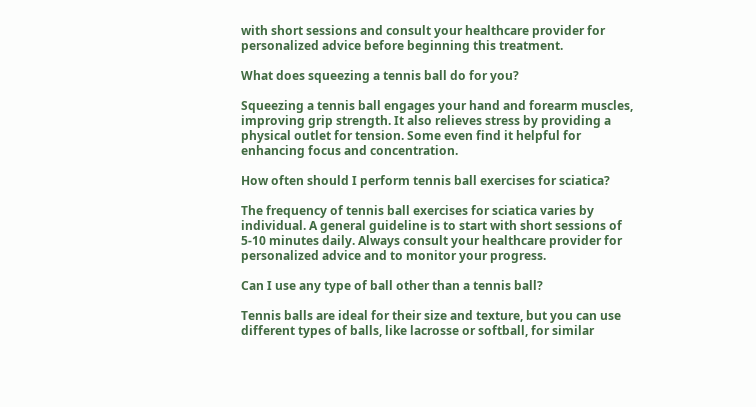with short sessions and consult your healthcare provider for personalized advice before beginning this treatment.

What does squeezing a tennis ball do for you?

Squeezing a tennis ball engages your hand and forearm muscles, improving grip strength. It also relieves stress by providing a physical outlet for tension. Some even find it helpful for enhancing focus and concentration.

How often should I perform tennis ball exercises for sciatica?

The frequency of tennis ball exercises for sciatica varies by individual. A general guideline is to start with short sessions of 5-10 minutes daily. Always consult your healthcare provider for personalized advice and to monitor your progress.

Can I use any type of ball other than a tennis ball?

Tennis balls are ideal for their size and texture, but you can use different types of balls, like lacrosse or softball, for similar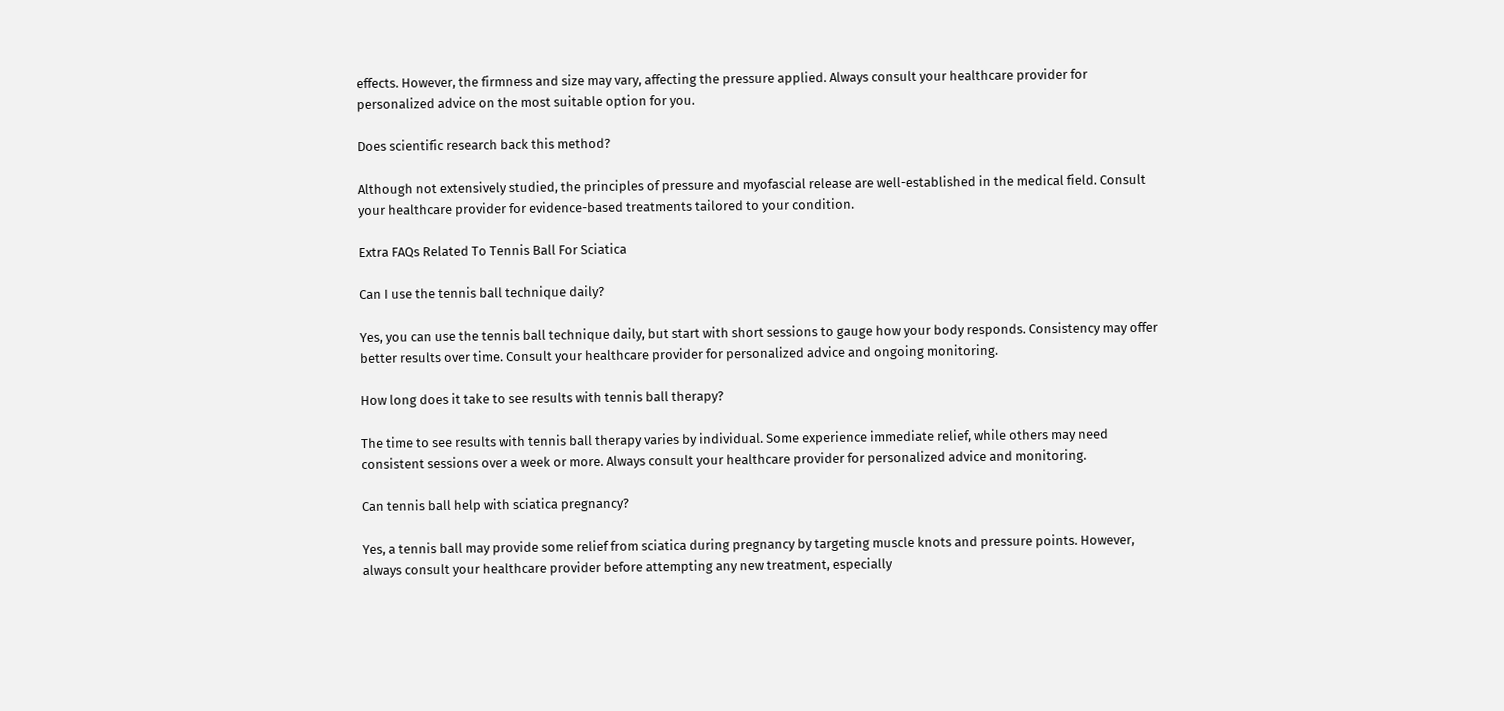effects. However, the firmness and size may vary, affecting the pressure applied. Always consult your healthcare provider for personalized advice on the most suitable option for you.

Does scientific research back this method?

Although not extensively studied, the principles of pressure and myofascial release are well-established in the medical field. Consult your healthcare provider for evidence-based treatments tailored to your condition.

Extra FAQs Related To Tennis Ball For Sciatica

Can I use the tennis ball technique daily?

Yes, you can use the tennis ball technique daily, but start with short sessions to gauge how your body responds. Consistency may offer better results over time. Consult your healthcare provider for personalized advice and ongoing monitoring.

How long does it take to see results with tennis ball therapy?

The time to see results with tennis ball therapy varies by individual. Some experience immediate relief, while others may need consistent sessions over a week or more. Always consult your healthcare provider for personalized advice and monitoring.

Can tennis ball help with sciatica pregnancy?

Yes, a tennis ball may provide some relief from sciatica during pregnancy by targeting muscle knots and pressure points. However, always consult your healthcare provider before attempting any new treatment, especially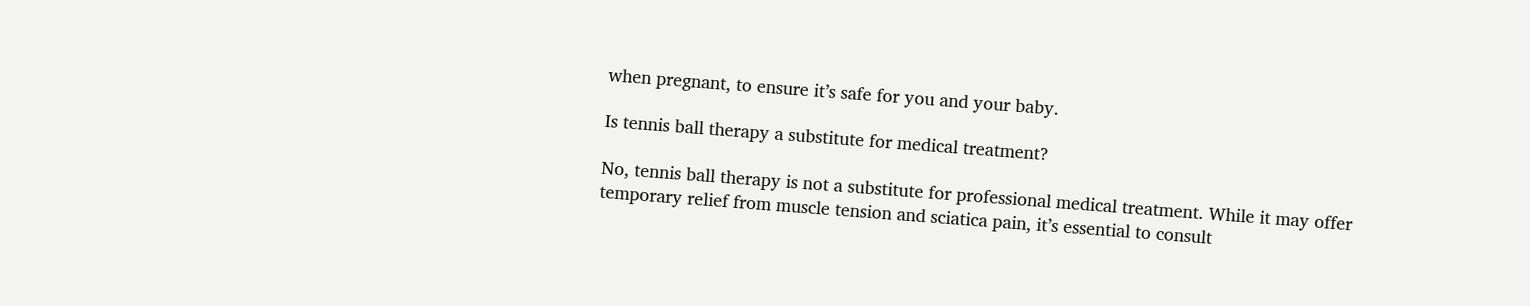when pregnant, to ensure it’s safe for you and your baby.

Is tennis ball therapy a substitute for medical treatment?

No, tennis ball therapy is not a substitute for professional medical treatment. While it may offer temporary relief from muscle tension and sciatica pain, it’s essential to consult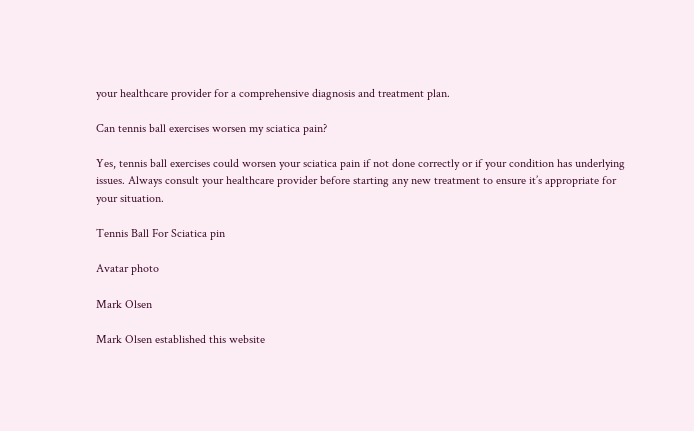your healthcare provider for a comprehensive diagnosis and treatment plan.

Can tennis ball exercises worsen my sciatica pain?

Yes, tennis ball exercises could worsen your sciatica pain if not done correctly or if your condition has underlying issues. Always consult your healthcare provider before starting any new treatment to ensure it’s appropriate for your situation.

Tennis Ball For Sciatica pin

Avatar photo

Mark Olsen

Mark Olsen established this website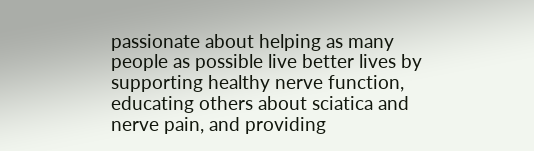passionate about helping as many people as possible live better lives by supporting healthy nerve function, educating others about sciatica and nerve pain, and providing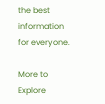the best information for everyone.

More to Explore